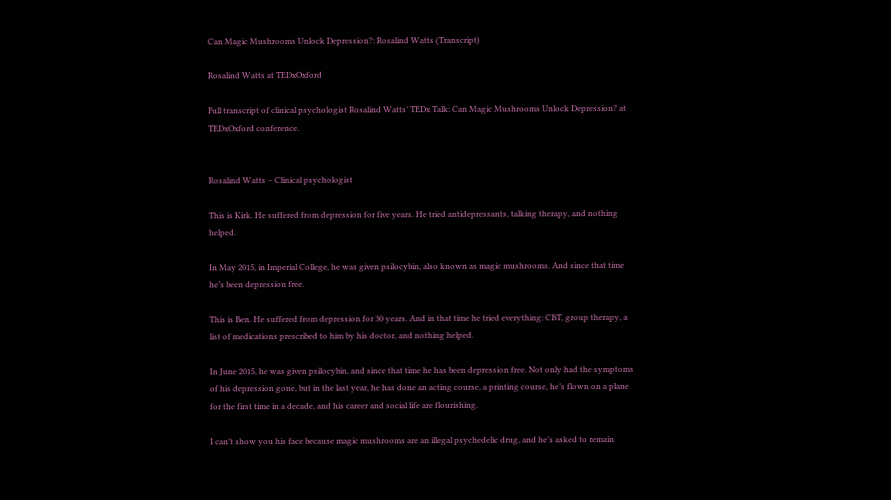Can Magic Mushrooms Unlock Depression?: Rosalind Watts (Transcript)

Rosalind Watts at TEDxOxford

Full transcript of clinical psychologist Rosalind Watts’ TEDx Talk: Can Magic Mushrooms Unlock Depression? at TEDxOxford conference.


Rosalind Watts – Clinical psychologist

This is Kirk. He suffered from depression for five years. He tried antidepressants, talking therapy, and nothing helped.

In May 2015, in Imperial College, he was given psilocybin, also known as magic mushrooms. And since that time he’s been depression free.

This is Ben. He suffered from depression for 30 years. And in that time he tried everything: CBT, group therapy, a list of medications prescribed to him by his doctor, and nothing helped.

In June 2015, he was given psilocybin, and since that time he has been depression free. Not only had the symptoms of his depression gone, but in the last year, he has done an acting course, a printing course, he’s flown on a plane for the first time in a decade, and his career and social life are flourishing.

I can’t show you his face because magic mushrooms are an illegal psychedelic drug, and he’s asked to remain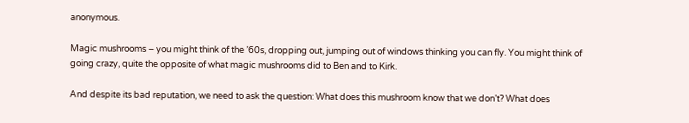anonymous.

Magic mushrooms – you might think of the ’60s, dropping out, jumping out of windows thinking you can fly. You might think of going crazy, quite the opposite of what magic mushrooms did to Ben and to Kirk.

And despite its bad reputation, we need to ask the question: What does this mushroom know that we don’t? What does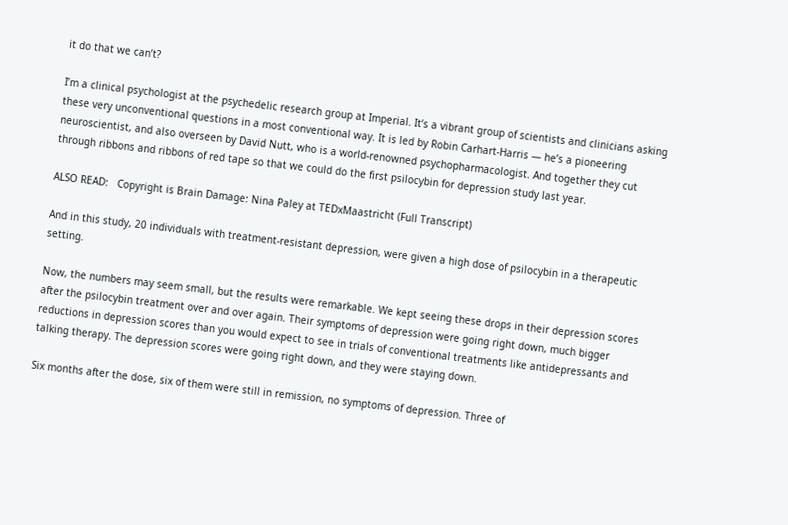it do that we can’t?

I’m a clinical psychologist at the psychedelic research group at Imperial. It’s a vibrant group of scientists and clinicians asking these very unconventional questions in a most conventional way. It is led by Robin Carhart-Harris — he’s a pioneering neuroscientist, and also overseen by David Nutt, who is a world-renowned psychopharmacologist. And together they cut through ribbons and ribbons of red tape so that we could do the first psilocybin for depression study last year.

ALSO READ:   Copyright is Brain Damage: Nina Paley at TEDxMaastricht (Full Transcript)

And in this study, 20 individuals with treatment-resistant depression, were given a high dose of psilocybin in a therapeutic setting.

Now, the numbers may seem small, but the results were remarkable. We kept seeing these drops in their depression scores after the psilocybin treatment over and over again. Their symptoms of depression were going right down, much bigger reductions in depression scores than you would expect to see in trials of conventional treatments like antidepressants and talking therapy. The depression scores were going right down, and they were staying down.

Six months after the dose, six of them were still in remission, no symptoms of depression. Three of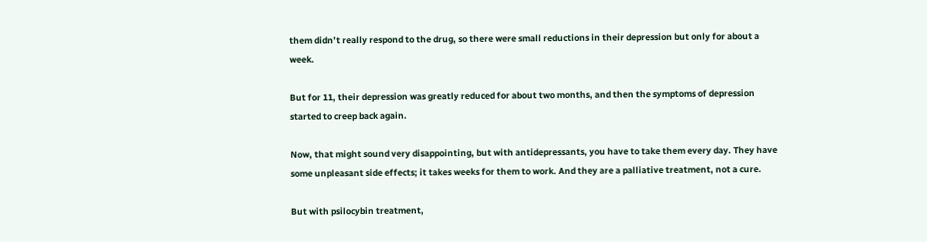them didn’t really respond to the drug, so there were small reductions in their depression but only for about a week.

But for 11, their depression was greatly reduced for about two months, and then the symptoms of depression started to creep back again.

Now, that might sound very disappointing, but with antidepressants, you have to take them every day. They have some unpleasant side effects; it takes weeks for them to work. And they are a palliative treatment, not a cure.

But with psilocybin treatment,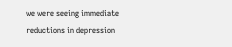we were seeing immediate reductions in depression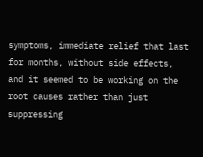symptoms, immediate relief that last for months, without side effects, and it seemed to be working on the root causes rather than just suppressing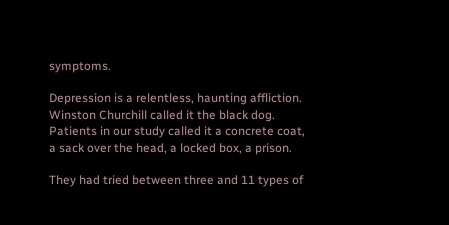symptoms.

Depression is a relentless, haunting affliction. Winston Churchill called it the black dog. Patients in our study called it a concrete coat, a sack over the head, a locked box, a prison.

They had tried between three and 11 types of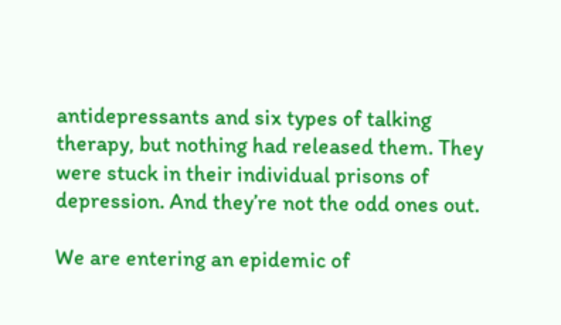antidepressants and six types of talking therapy, but nothing had released them. They were stuck in their individual prisons of depression. And they’re not the odd ones out.

We are entering an epidemic of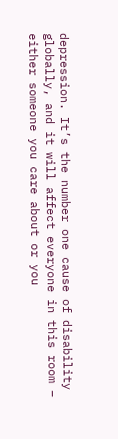depression. It’s the number one cause of disability globally, and it will affect everyone in this room – either someone you care about or you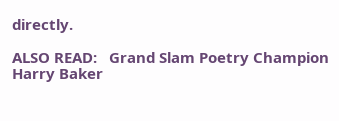directly.

ALSO READ:   Grand Slam Poetry Champion Harry Baker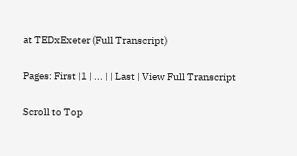at TEDxExeter (Full Transcript)

Pages: First |1 | ... | | Last | View Full Transcript

Scroll to Top